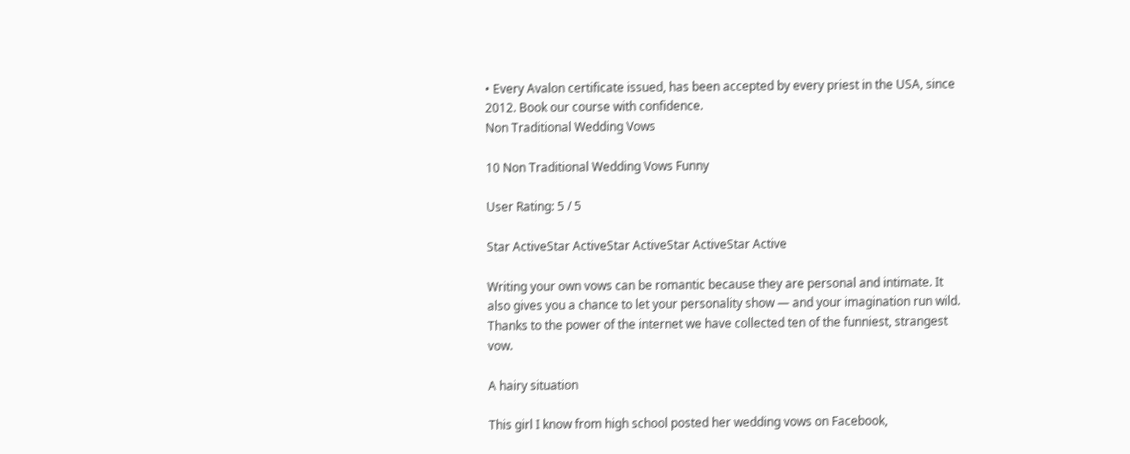• Every Avalon certificate issued, has been accepted by every priest in the USA, since 2012. Book our course with confidence.
Non Traditional Wedding Vows

10 Non Traditional Wedding Vows Funny

User Rating: 5 / 5

Star ActiveStar ActiveStar ActiveStar ActiveStar Active

Writing your own vows can be romantic because they are personal and intimate. It also gives you a chance to let your personality show — and your imagination run wild. Thanks to the power of the internet we have collected ten of the funniest, strangest vow.

A hairy situation

This girl I know from high school posted her wedding vows on Facebook,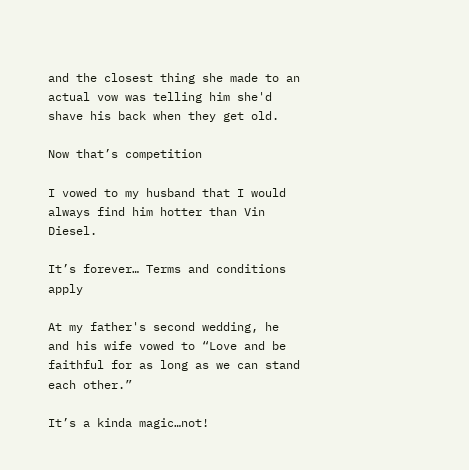and the closest thing she made to an actual vow was telling him she'd shave his back when they get old.

Now that’s competition

I vowed to my husband that I would always find him hotter than Vin Diesel.

It’s forever… Terms and conditions apply

At my father's second wedding, he and his wife vowed to “Love and be faithful for as long as we can stand each other.”

It’s a kinda magic…not!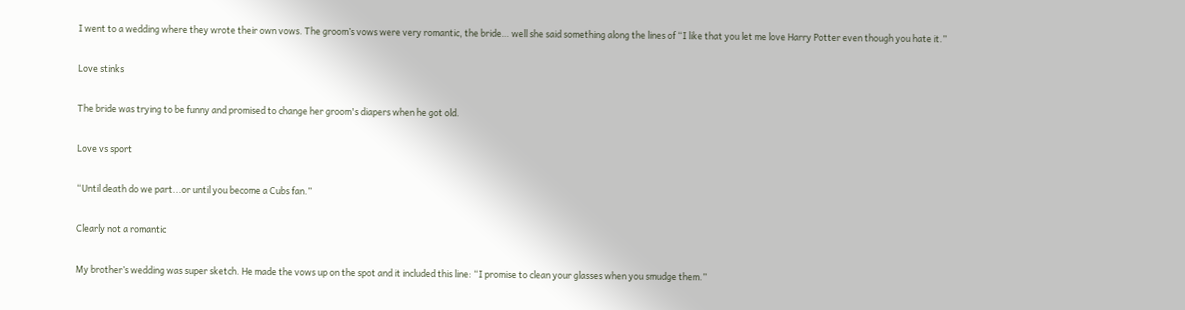I went to a wedding where they wrote their own vows. The groom’s vows were very romantic, the bride… well she said something along the lines of “I like that you let me love Harry Potter even though you hate it.”

Love stinks

The bride was trying to be funny and promised to change her groom's diapers when he got old.

Love vs sport

“Until death do we part...or until you become a Cubs fan.”

Clearly not a romantic

My brother’s wedding was super sketch. He made the vows up on the spot and it included this line: “I promise to clean your glasses when you smudge them.”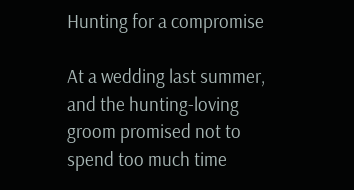Hunting for a compromise

At a wedding last summer, and the hunting-loving groom promised not to spend too much time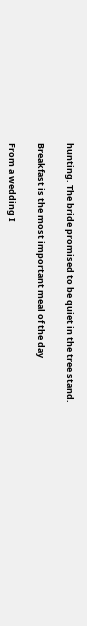hunting. The bride promised to be quiet in the tree stand.

Breakfast is the most important meal of the day

From a wedding I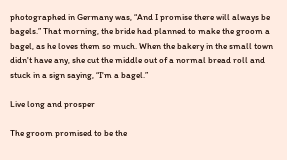photographed in Germany was, “And I promise there will always be bagels.” That morning, the bride had planned to make the groom a bagel, as he loves them so much. When the bakery in the small town didn't have any, she cut the middle out of a normal bread roll and stuck in a sign saying, “I'm a bagel.”

Live long and prosper

The groom promised to be the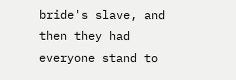bride's slave, and then they had everyone stand to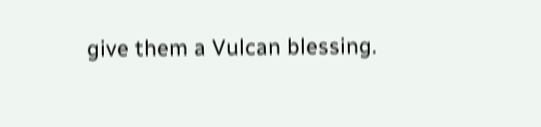give them a Vulcan blessing.